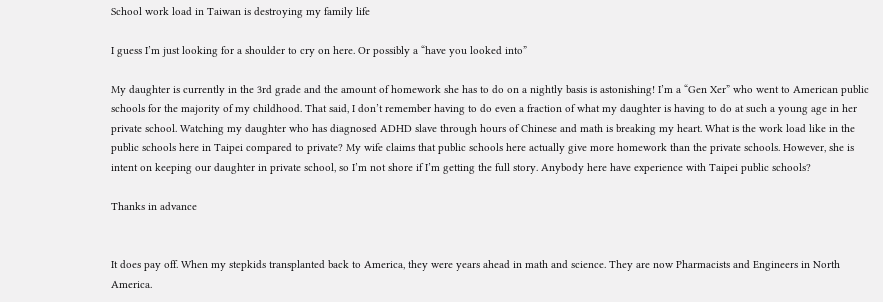School work load in Taiwan is destroying my family life

I guess I’m just looking for a shoulder to cry on here. Or possibly a “have you looked into”

My daughter is currently in the 3rd grade and the amount of homework she has to do on a nightly basis is astonishing! I’m a “Gen Xer” who went to American public schools for the majority of my childhood. That said, I don’t remember having to do even a fraction of what my daughter is having to do at such a young age in her private school. Watching my daughter who has diagnosed ADHD slave through hours of Chinese and math is breaking my heart. What is the work load like in the public schools here in Taipei compared to private? My wife claims that public schools here actually give more homework than the private schools. However, she is intent on keeping our daughter in private school, so I’m not shore if I’m getting the full story. Anybody here have experience with Taipei public schools?

Thanks in advance


It does pay off. When my stepkids transplanted back to America, they were years ahead in math and science. They are now Pharmacists and Engineers in North America.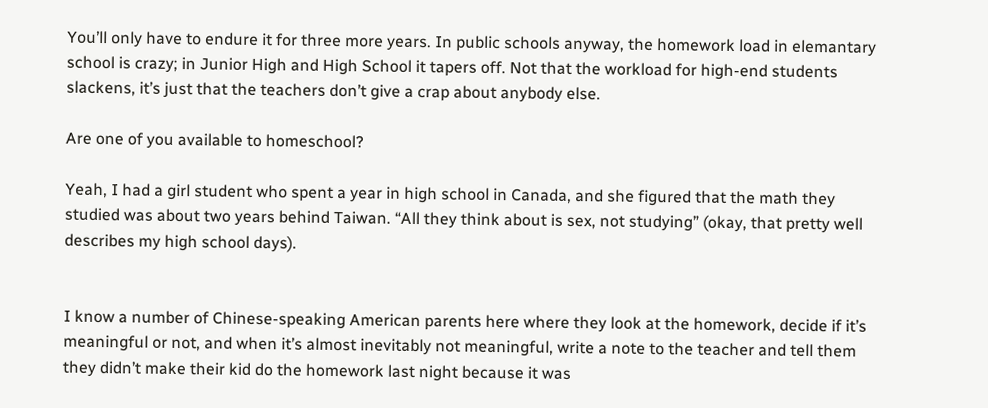You’ll only have to endure it for three more years. In public schools anyway, the homework load in elemantary school is crazy; in Junior High and High School it tapers off. Not that the workload for high-end students slackens, it’s just that the teachers don’t give a crap about anybody else.

Are one of you available to homeschool?

Yeah, I had a girl student who spent a year in high school in Canada, and she figured that the math they studied was about two years behind Taiwan. “All they think about is sex, not studying” (okay, that pretty well describes my high school days).


I know a number of Chinese-speaking American parents here where they look at the homework, decide if it’s meaningful or not, and when it’s almost inevitably not meaningful, write a note to the teacher and tell them they didn’t make their kid do the homework last night because it was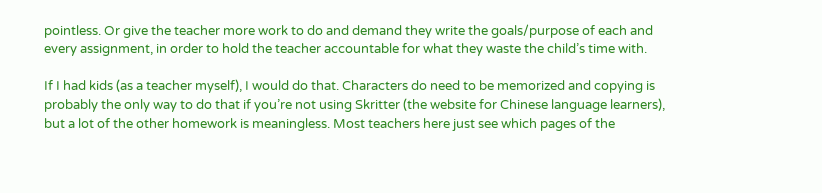pointless. Or give the teacher more work to do and demand they write the goals/purpose of each and every assignment, in order to hold the teacher accountable for what they waste the child’s time with.

If I had kids (as a teacher myself), I would do that. Characters do need to be memorized and copying is probably the only way to do that if you’re not using Skritter (the website for Chinese language learners), but a lot of the other homework is meaningless. Most teachers here just see which pages of the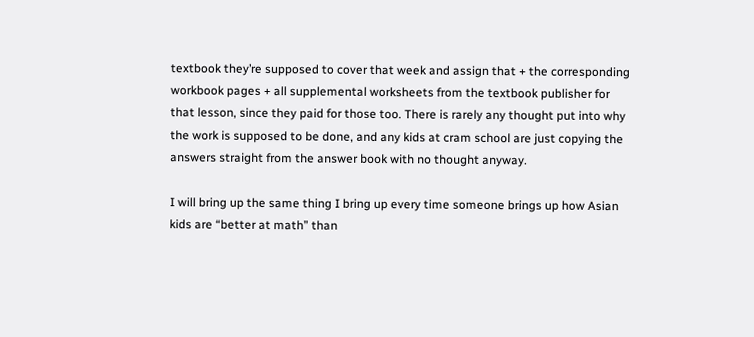textbook they’re supposed to cover that week and assign that + the corresponding workbook pages + all supplemental worksheets from the textbook publisher for that lesson, since they paid for those too. There is rarely any thought put into why the work is supposed to be done, and any kids at cram school are just copying the answers straight from the answer book with no thought anyway.

I will bring up the same thing I bring up every time someone brings up how Asian kids are “better at math” than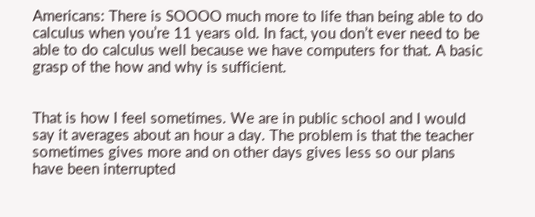Americans: There is SOOOO much more to life than being able to do calculus when you’re 11 years old. In fact, you don’t ever need to be able to do calculus well because we have computers for that. A basic grasp of the how and why is sufficient.


That is how I feel sometimes. We are in public school and I would say it averages about an hour a day. The problem is that the teacher sometimes gives more and on other days gives less so our plans have been interrupted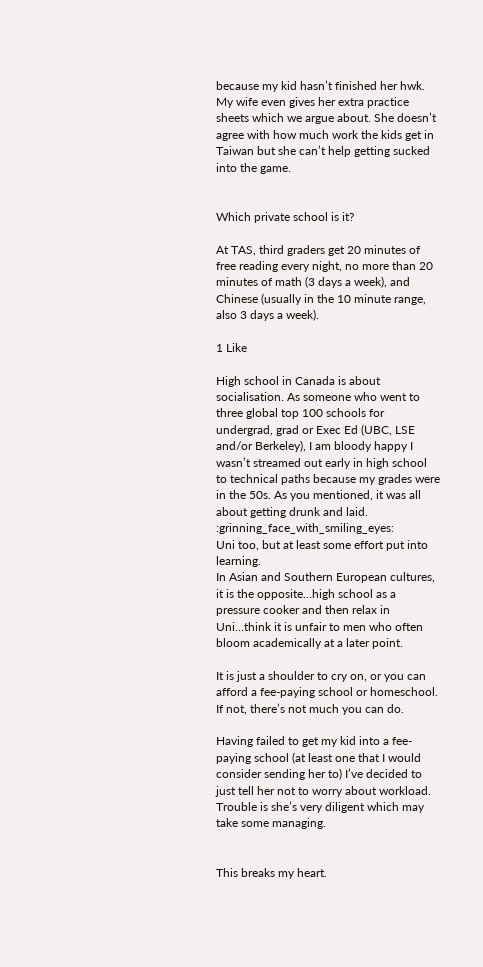because my kid hasn’t finished her hwk. My wife even gives her extra practice sheets which we argue about. She doesn’t agree with how much work the kids get in Taiwan but she can’t help getting sucked into the game.


Which private school is it?

At TAS, third graders get 20 minutes of free reading every night, no more than 20 minutes of math (3 days a week), and Chinese (usually in the 10 minute range, also 3 days a week).

1 Like

High school in Canada is about socialisation. As someone who went to three global top 100 schools for undergrad, grad or Exec Ed (UBC, LSE and/or Berkeley), I am bloody happy I wasn’t streamed out early in high school to technical paths because my grades were in the 50s. As you mentioned, it was all about getting drunk and laid. :grinning_face_with_smiling_eyes:
Uni too, but at least some effort put into learning.
In Asian and Southern European cultures, it is the opposite…high school as a pressure cooker and then relax in Uni…think it is unfair to men who often bloom academically at a later point.

It is just a shoulder to cry on, or you can afford a fee-paying school or homeschool. If not, there’s not much you can do.

Having failed to get my kid into a fee-paying school (at least one that I would consider sending her to) I’ve decided to just tell her not to worry about workload. Trouble is she’s very diligent which may take some managing.


This breaks my heart.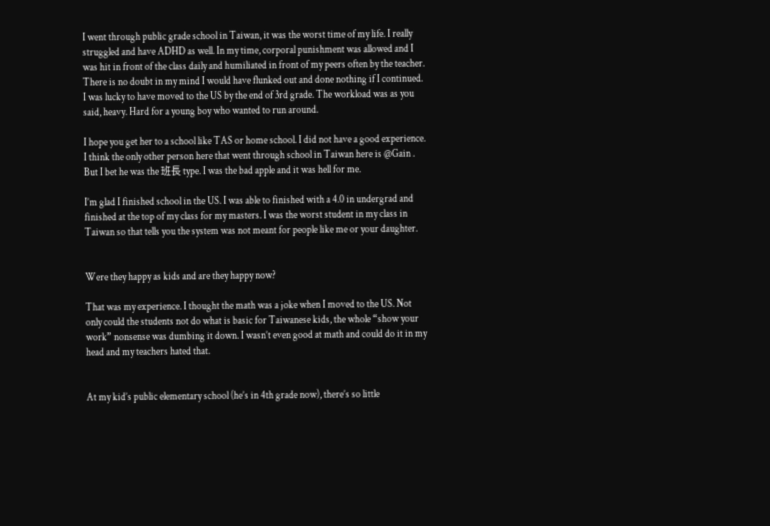I went through public grade school in Taiwan, it was the worst time of my life. I really struggled and have ADHD as well. In my time, corporal punishment was allowed and I was hit in front of the class daily and humiliated in front of my peers often by the teacher. There is no doubt in my mind I would have flunked out and done nothing if I continued. I was lucky to have moved to the US by the end of 3rd grade. The workload was as you said, heavy. Hard for a young boy who wanted to run around.

I hope you get her to a school like TAS or home school. I did not have a good experience. I think the only other person here that went through school in Taiwan here is @Gain . But I bet he was the 班長 type. I was the bad apple and it was hell for me.

I’m glad I finished school in the US. I was able to finished with a 4.0 in undergrad and finished at the top of my class for my masters. I was the worst student in my class in Taiwan so that tells you the system was not meant for people like me or your daughter.


Were they happy as kids and are they happy now?

That was my experience. I thought the math was a joke when I moved to the US. Not only could the students not do what is basic for Taiwanese kids, the whole “show your work” nonsense was dumbing it down. I wasn’t even good at math and could do it in my head and my teachers hated that.


At my kid’s public elementary school (he’s in 4th grade now), there’s so little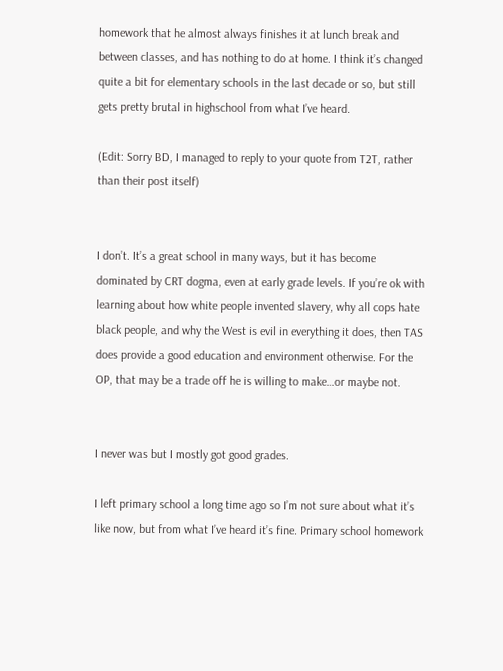homework that he almost always finishes it at lunch break and between classes, and has nothing to do at home. I think it’s changed quite a bit for elementary schools in the last decade or so, but still gets pretty brutal in highschool from what I’ve heard.

(Edit: Sorry BD, I managed to reply to your quote from T2T, rather than their post itself)


I don’t. It’s a great school in many ways, but it has become dominated by CRT dogma, even at early grade levels. If you’re ok with learning about how white people invented slavery, why all cops hate black people, and why the West is evil in everything it does, then TAS does provide a good education and environment otherwise. For the OP, that may be a trade off he is willing to make…or maybe not.


I never was but I mostly got good grades.

I left primary school a long time ago so I’m not sure about what it’s like now, but from what I’ve heard it’s fine. Primary school homework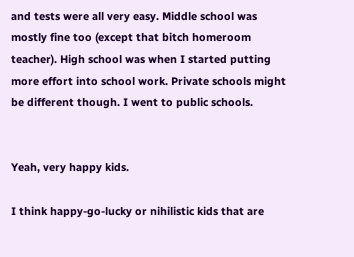and tests were all very easy. Middle school was mostly fine too (except that bitch homeroom teacher). High school was when I started putting more effort into school work. Private schools might be different though. I went to public schools.


Yeah, very happy kids.

I think happy-go-lucky or nihilistic kids that are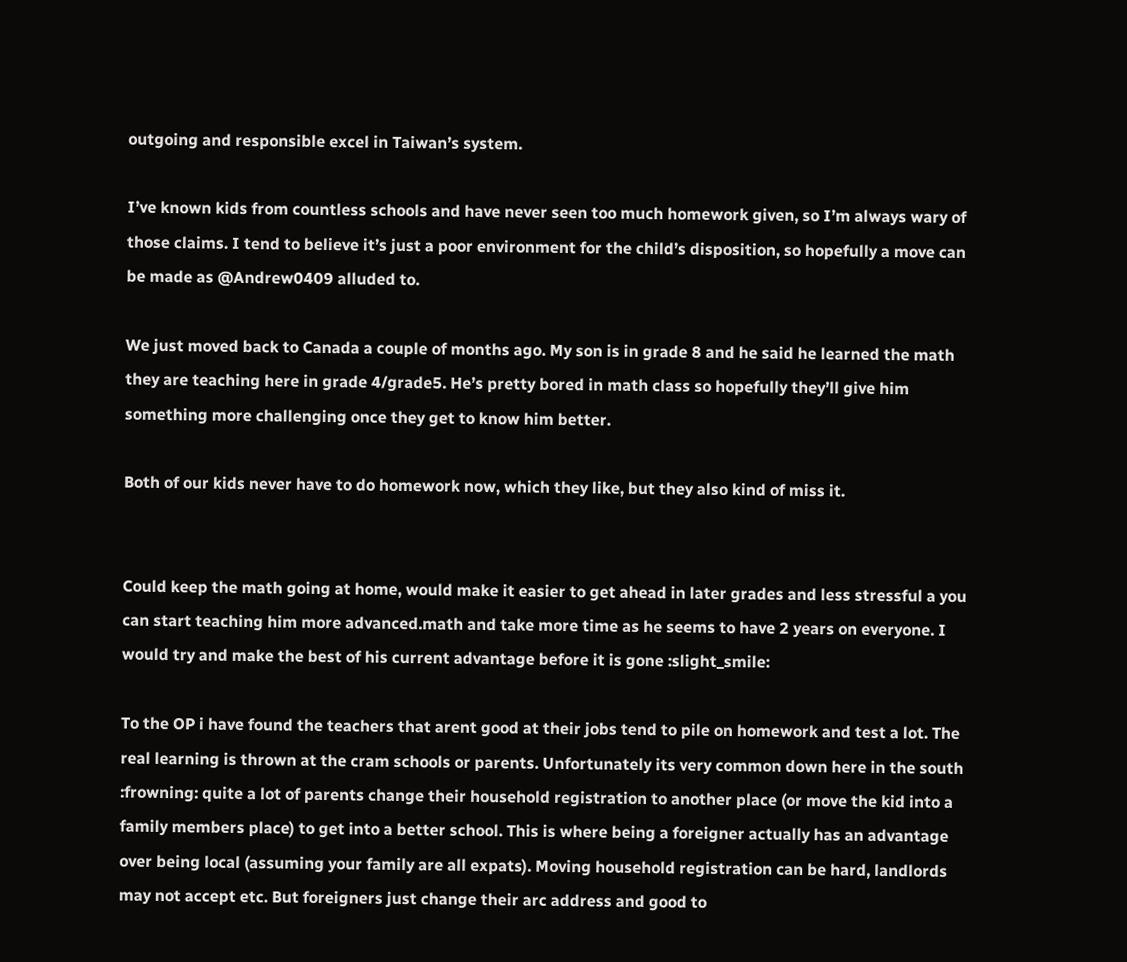outgoing and responsible excel in Taiwan’s system.

I’ve known kids from countless schools and have never seen too much homework given, so I’m always wary of those claims. I tend to believe it’s just a poor environment for the child’s disposition, so hopefully a move can be made as @Andrew0409 alluded to.

We just moved back to Canada a couple of months ago. My son is in grade 8 and he said he learned the math they are teaching here in grade 4/grade5. He’s pretty bored in math class so hopefully they’ll give him something more challenging once they get to know him better.

Both of our kids never have to do homework now, which they like, but they also kind of miss it.


Could keep the math going at home, would make it easier to get ahead in later grades and less stressful a you can start teaching him more advanced.math and take more time as he seems to have 2 years on everyone. I would try and make the best of his current advantage before it is gone :slight_smile:

To the OP i have found the teachers that arent good at their jobs tend to pile on homework and test a lot. The real learning is thrown at the cram schools or parents. Unfortunately its very common down here in the south :frowning: quite a lot of parents change their household registration to another place (or move the kid into a family members place) to get into a better school. This is where being a foreigner actually has an advantage over being local (assuming your family are all expats). Moving household registration can be hard, landlords may not accept etc. But foreigners just change their arc address and good to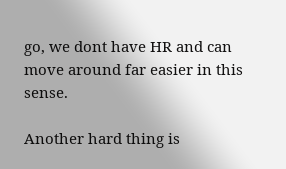go, we dont have HR and can move around far easier in this sense.

Another hard thing is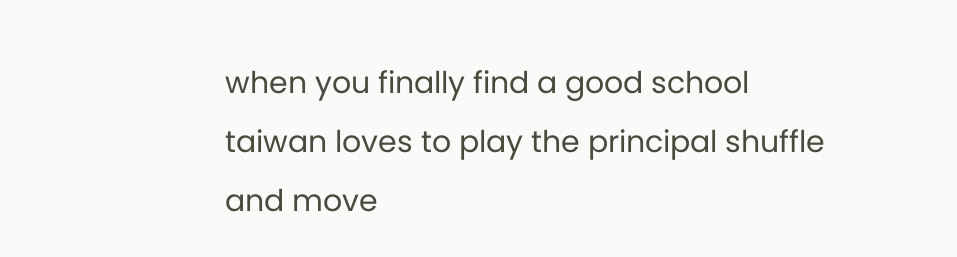when you finally find a good school taiwan loves to play the principal shuffle and move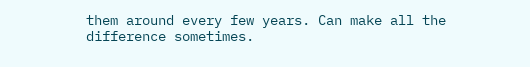them around every few years. Can make all the difference sometimes.